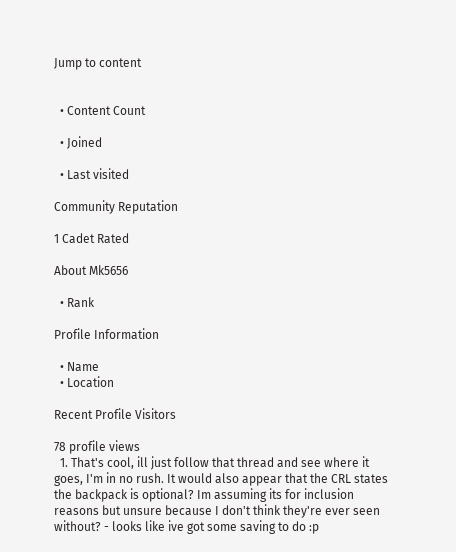Jump to content


  • Content Count

  • Joined

  • Last visited

Community Reputation

1 Cadet Rated

About Mk5656

  • Rank

Profile Information

  • Name
  • Location

Recent Profile Visitors

78 profile views
  1. That's cool, ill just follow that thread and see where it goes, I'm in no rush. It would also appear that the CRL states the backpack is optional? Im assuming its for inclusion reasons but unsure because I don't think they're ever seen without? - looks like ive got some saving to do :p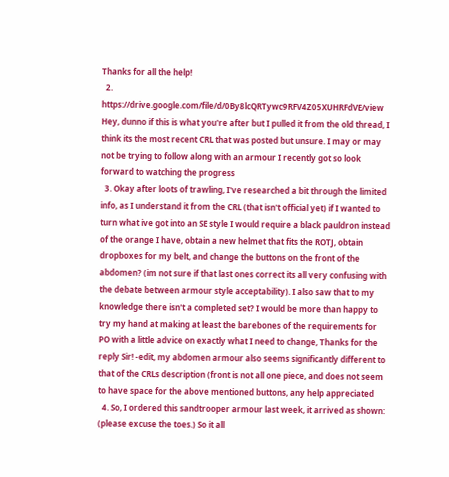Thanks for all the help!
  2. https://drive.google.com/file/d/0By8lcQRTywc9RFV4Z05XUHRFdVE/view Hey, dunno if this is what you're after but I pulled it from the old thread, I think its the most recent CRL that was posted but unsure. I may or may not be trying to follow along with an armour I recently got so look forward to watching the progress
  3. Okay after loots of trawling, I've researched a bit through the limited info, as I understand it from the CRL (that isn't official yet) if I wanted to turn what ive got into an SE style I would require a black pauldron instead of the orange I have, obtain a new helmet that fits the ROTJ, obtain dropboxes for my belt, and change the buttons on the front of the abdomen? (im not sure if that last ones correct its all very confusing with the debate between armour style acceptability). I also saw that to my knowledge there isn't a completed set? I would be more than happy to try my hand at making at least the barebones of the requirements for PO with a little advice on exactly what I need to change, Thanks for the reply Sir! -edit, my abdomen armour also seems significantly different to that of the CRLs description (front is not all one piece, and does not seem to have space for the above mentioned buttons, any help appreciated
  4. So, I ordered this sandtrooper armour last week, it arrived as shown: (please excuse the toes.) So it all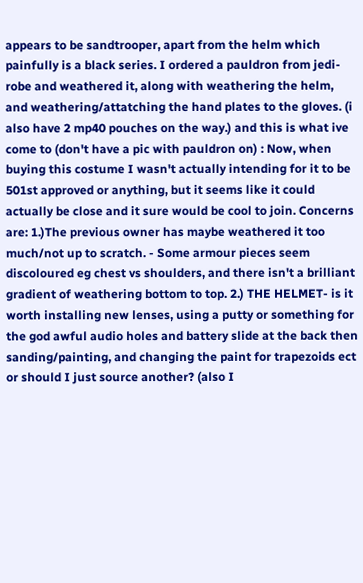appears to be sandtrooper, apart from the helm which painfully is a black series. I ordered a pauldron from jedi-robe and weathered it, along with weathering the helm, and weathering/attatching the hand plates to the gloves. (i also have 2 mp40 pouches on the way.) and this is what ive come to (don't have a pic with pauldron on) : Now, when buying this costume I wasn't actually intending for it to be 501st approved or anything, but it seems like it could actually be close and it sure would be cool to join. Concerns are: 1.)The previous owner has maybe weathered it too much/not up to scratch. - Some armour pieces seem discoloured eg chest vs shoulders, and there isn't a brilliant gradient of weathering bottom to top. 2.) THE HELMET- is it worth installing new lenses, using a putty or something for the god awful audio holes and battery slide at the back then sanding/painting, and changing the paint for trapezoids ect or should I just source another? (also I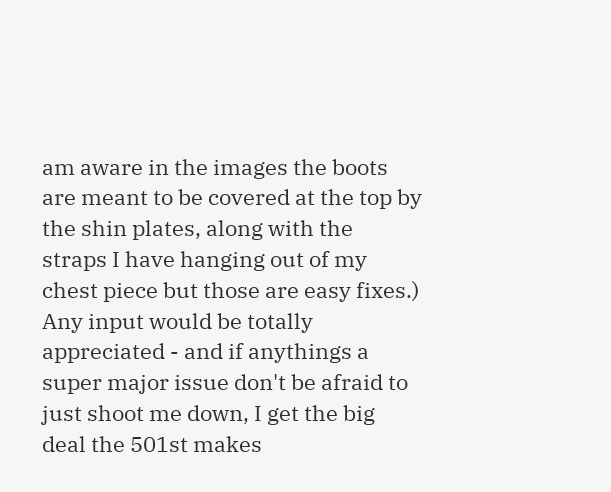am aware in the images the boots are meant to be covered at the top by the shin plates, along with the straps I have hanging out of my chest piece but those are easy fixes.) Any input would be totally appreciated - and if anythings a super major issue don't be afraid to just shoot me down, I get the big deal the 501st makes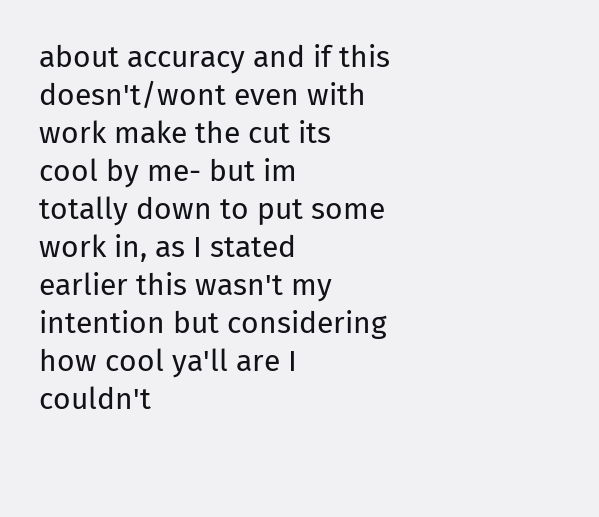about accuracy and if this doesn't/wont even with work make the cut its cool by me- but im totally down to put some work in, as I stated earlier this wasn't my intention but considering how cool ya'll are I couldn't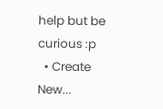help but be curious :p
  • Create New...